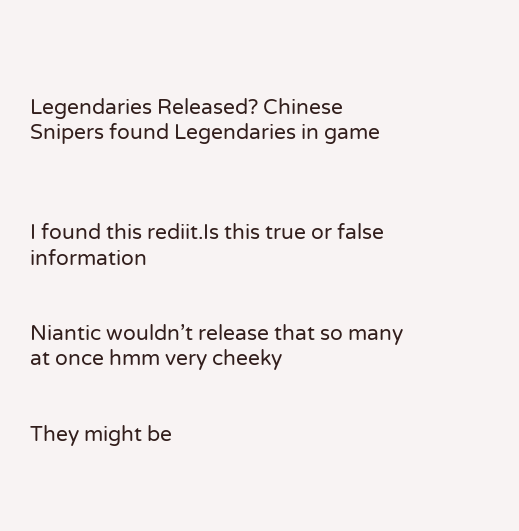Legendaries Released? Chinese Snipers found Legendaries in game



I found this rediit.Is this true or false information


Niantic wouldn’t release that so many at once hmm very cheeky


They might be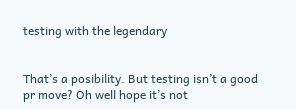testing with the legendary


That’s a posibility. But testing isn’t a good pr move? Oh well hope it’s not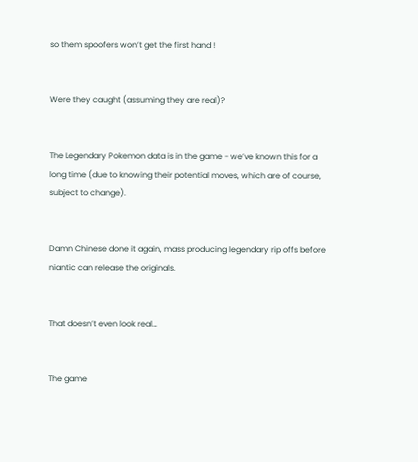so them spoofers won’t get the first hand !


Were they caught (assuming they are real)?


The Legendary Pokemon data is in the game - we’ve known this for a long time (due to knowing their potential moves, which are of course, subject to change).


Damn Chinese done it again, mass producing legendary rip offs before niantic can release the originals.


That doesn’t even look real…


The game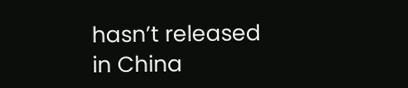hasn’t released in China